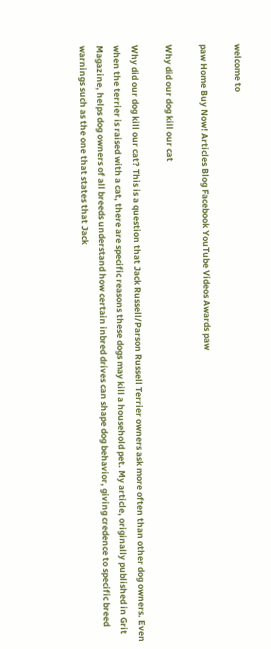welcome to

paw Home Buy Now! Articles Blog Facebook YouTube Videos Awards paw

Why did our dog kill our cat

Why did our dog kill our cat? This is a question that Jack Russell/Parson Russell Terrier owners ask more often than other dog owners. Even when the terrier is raised with a cat, there are specific reasons these dogs may kill a household pet. My article, originally published in Grit Magazine, helps dog owners of all breeds understand how certain inbred drives can shape dog behavior, giving credence to specific breed warnings such as the one that states that Jack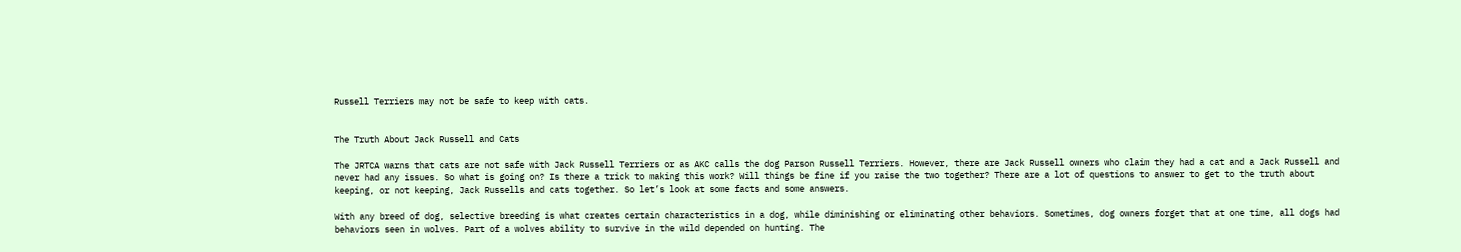Russell Terriers may not be safe to keep with cats.


The Truth About Jack Russell and Cats

The JRTCA warns that cats are not safe with Jack Russell Terriers or as AKC calls the dog Parson Russell Terriers. However, there are Jack Russell owners who claim they had a cat and a Jack Russell and never had any issues. So what is going on? Is there a trick to making this work? Will things be fine if you raise the two together? There are a lot of questions to answer to get to the truth about keeping, or not keeping, Jack Russells and cats together. So let’s look at some facts and some answers.

With any breed of dog, selective breeding is what creates certain characteristics in a dog, while diminishing or eliminating other behaviors. Sometimes, dog owners forget that at one time, all dogs had behaviors seen in wolves. Part of a wolves ability to survive in the wild depended on hunting. The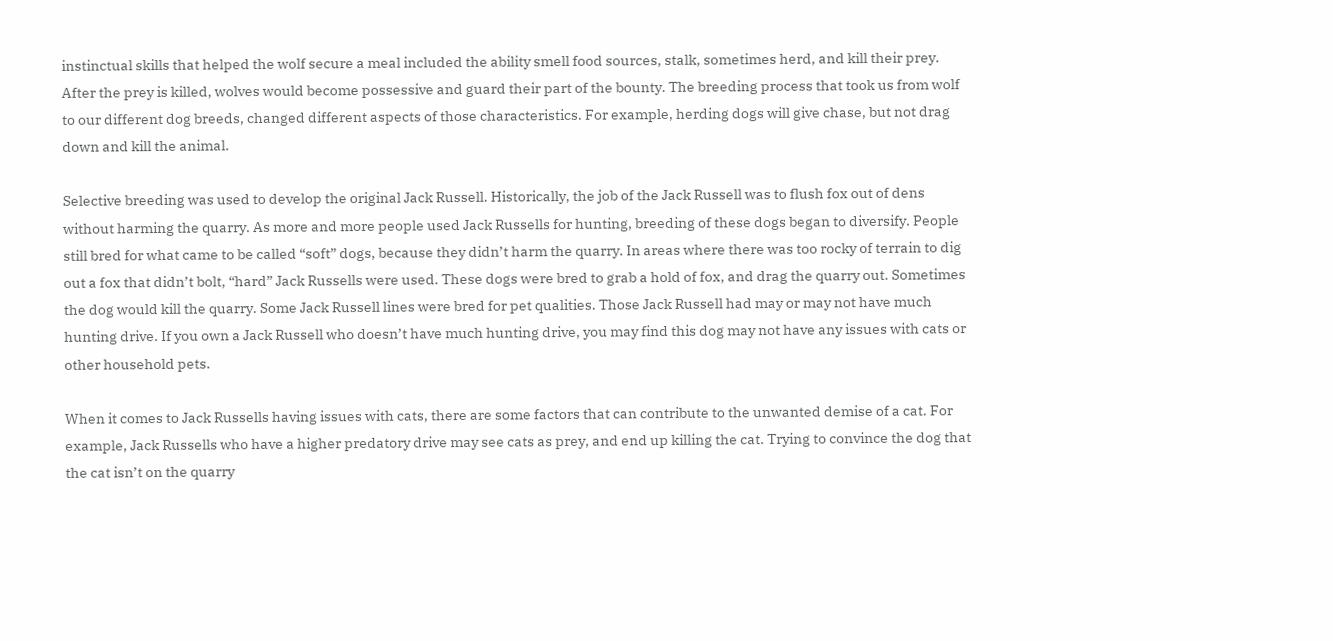instinctual skills that helped the wolf secure a meal included the ability smell food sources, stalk, sometimes herd, and kill their prey. After the prey is killed, wolves would become possessive and guard their part of the bounty. The breeding process that took us from wolf to our different dog breeds, changed different aspects of those characteristics. For example, herding dogs will give chase, but not drag down and kill the animal.

Selective breeding was used to develop the original Jack Russell. Historically, the job of the Jack Russell was to flush fox out of dens without harming the quarry. As more and more people used Jack Russells for hunting, breeding of these dogs began to diversify. People still bred for what came to be called “soft” dogs, because they didn’t harm the quarry. In areas where there was too rocky of terrain to dig out a fox that didn’t bolt, “hard” Jack Russells were used. These dogs were bred to grab a hold of fox, and drag the quarry out. Sometimes the dog would kill the quarry. Some Jack Russell lines were bred for pet qualities. Those Jack Russell had may or may not have much hunting drive. If you own a Jack Russell who doesn’t have much hunting drive, you may find this dog may not have any issues with cats or other household pets.

When it comes to Jack Russells having issues with cats, there are some factors that can contribute to the unwanted demise of a cat. For example, Jack Russells who have a higher predatory drive may see cats as prey, and end up killing the cat. Trying to convince the dog that the cat isn’t on the quarry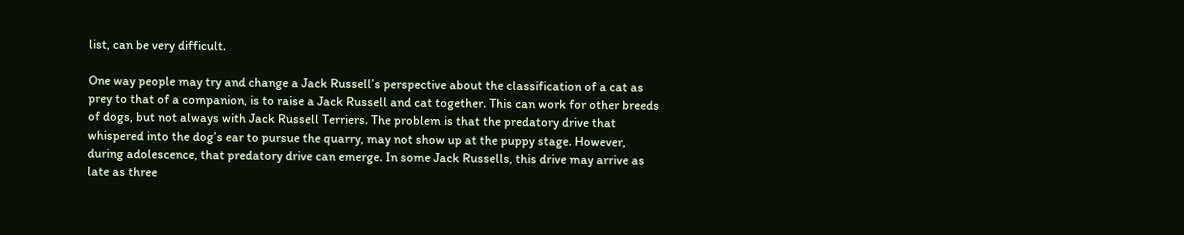list, can be very difficult.

One way people may try and change a Jack Russell’s perspective about the classification of a cat as prey to that of a companion, is to raise a Jack Russell and cat together. This can work for other breeds of dogs, but not always with Jack Russell Terriers. The problem is that the predatory drive that whispered into the dog’s ear to pursue the quarry, may not show up at the puppy stage. However, during adolescence, that predatory drive can emerge. In some Jack Russells, this drive may arrive as late as three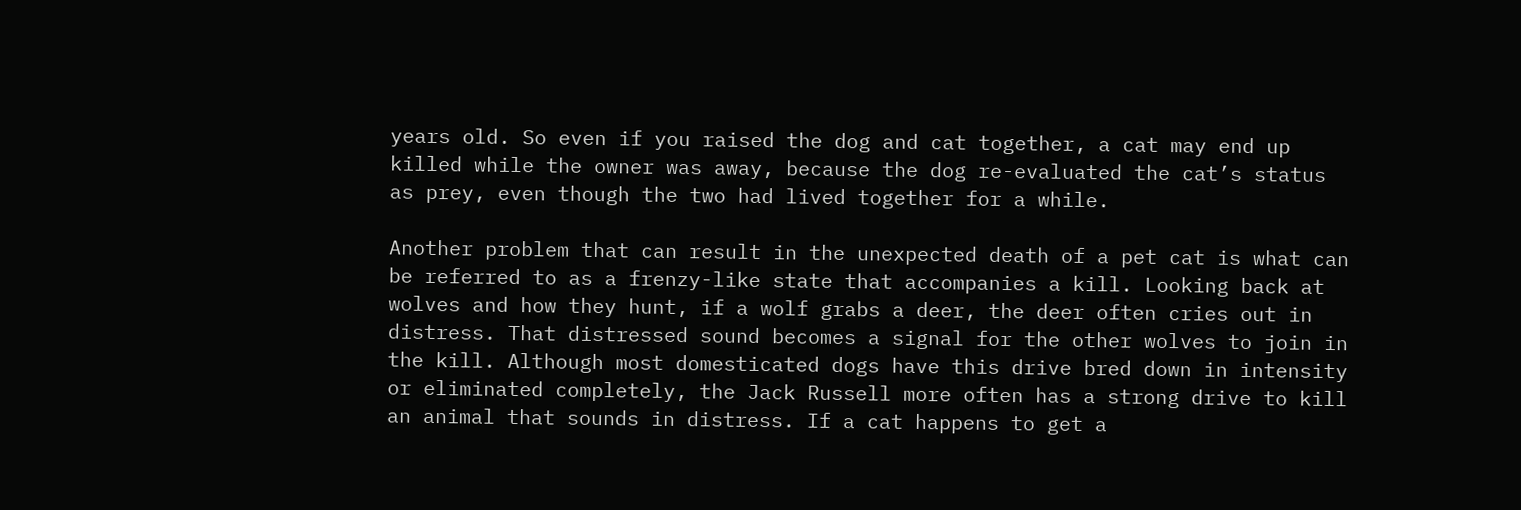years old. So even if you raised the dog and cat together, a cat may end up killed while the owner was away, because the dog re-evaluated the cat’s status as prey, even though the two had lived together for a while.

Another problem that can result in the unexpected death of a pet cat is what can be referred to as a frenzy-like state that accompanies a kill. Looking back at wolves and how they hunt, if a wolf grabs a deer, the deer often cries out in distress. That distressed sound becomes a signal for the other wolves to join in the kill. Although most domesticated dogs have this drive bred down in intensity or eliminated completely, the Jack Russell more often has a strong drive to kill an animal that sounds in distress. If a cat happens to get a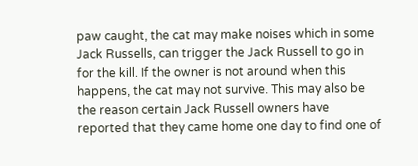paw caught, the cat may make noises which in some Jack Russells, can trigger the Jack Russell to go in for the kill. If the owner is not around when this happens, the cat may not survive. This may also be the reason certain Jack Russell owners have reported that they came home one day to find one of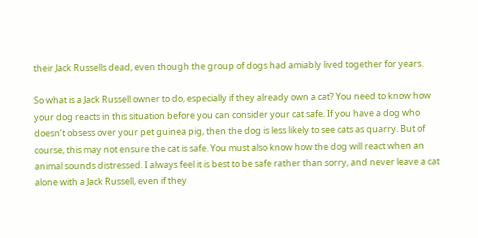their Jack Russells dead, even though the group of dogs had amiably lived together for years.

So what is a Jack Russell owner to do, especially if they already own a cat? You need to know how your dog reacts in this situation before you can consider your cat safe. If you have a dog who doesn’t obsess over your pet guinea pig, then the dog is less likely to see cats as quarry. But of course, this may not ensure the cat is safe. You must also know how the dog will react when an animal sounds distressed. I always feel it is best to be safe rather than sorry, and never leave a cat alone with a Jack Russell, even if they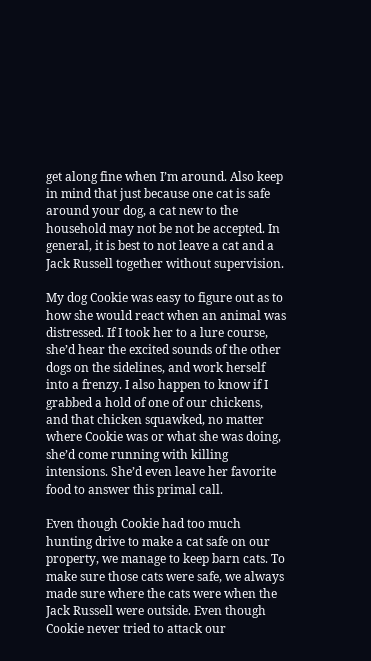get along fine when I’m around. Also keep in mind that just because one cat is safe around your dog, a cat new to the household may not be not be accepted. In general, it is best to not leave a cat and a Jack Russell together without supervision.

My dog Cookie was easy to figure out as to how she would react when an animal was distressed. If I took her to a lure course, she’d hear the excited sounds of the other dogs on the sidelines, and work herself into a frenzy. I also happen to know if I grabbed a hold of one of our chickens, and that chicken squawked, no matter where Cookie was or what she was doing, she’d come running with killing intensions. She’d even leave her favorite food to answer this primal call.

Even though Cookie had too much hunting drive to make a cat safe on our property, we manage to keep barn cats. To make sure those cats were safe, we always made sure where the cats were when the Jack Russell were outside. Even though Cookie never tried to attack our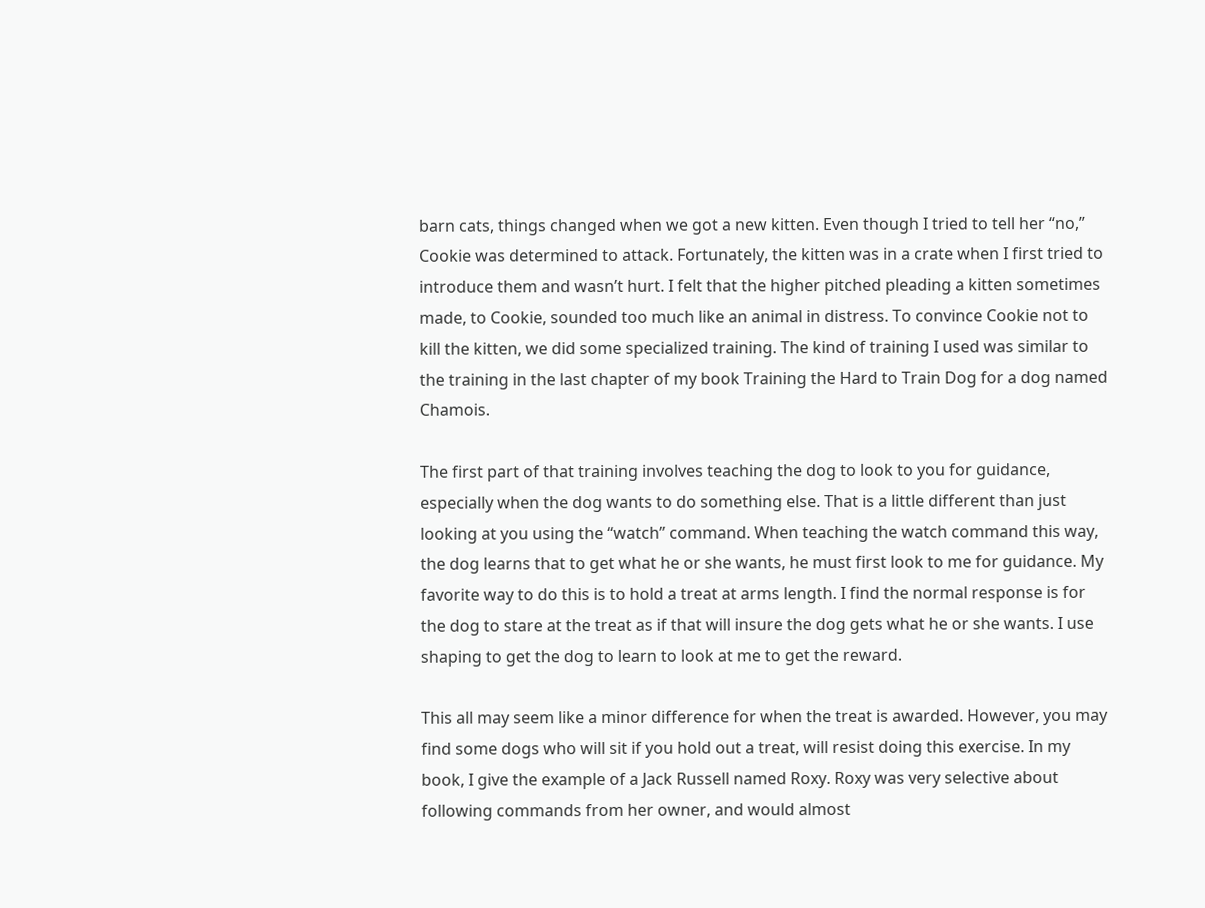barn cats, things changed when we got a new kitten. Even though I tried to tell her “no,” Cookie was determined to attack. Fortunately, the kitten was in a crate when I first tried to introduce them and wasn’t hurt. I felt that the higher pitched pleading a kitten sometimes made, to Cookie, sounded too much like an animal in distress. To convince Cookie not to kill the kitten, we did some specialized training. The kind of training I used was similar to the training in the last chapter of my book Training the Hard to Train Dog for a dog named Chamois.

The first part of that training involves teaching the dog to look to you for guidance, especially when the dog wants to do something else. That is a little different than just looking at you using the “watch” command. When teaching the watch command this way, the dog learns that to get what he or she wants, he must first look to me for guidance. My favorite way to do this is to hold a treat at arms length. I find the normal response is for the dog to stare at the treat as if that will insure the dog gets what he or she wants. I use shaping to get the dog to learn to look at me to get the reward.

This all may seem like a minor difference for when the treat is awarded. However, you may find some dogs who will sit if you hold out a treat, will resist doing this exercise. In my book, I give the example of a Jack Russell named Roxy. Roxy was very selective about following commands from her owner, and would almost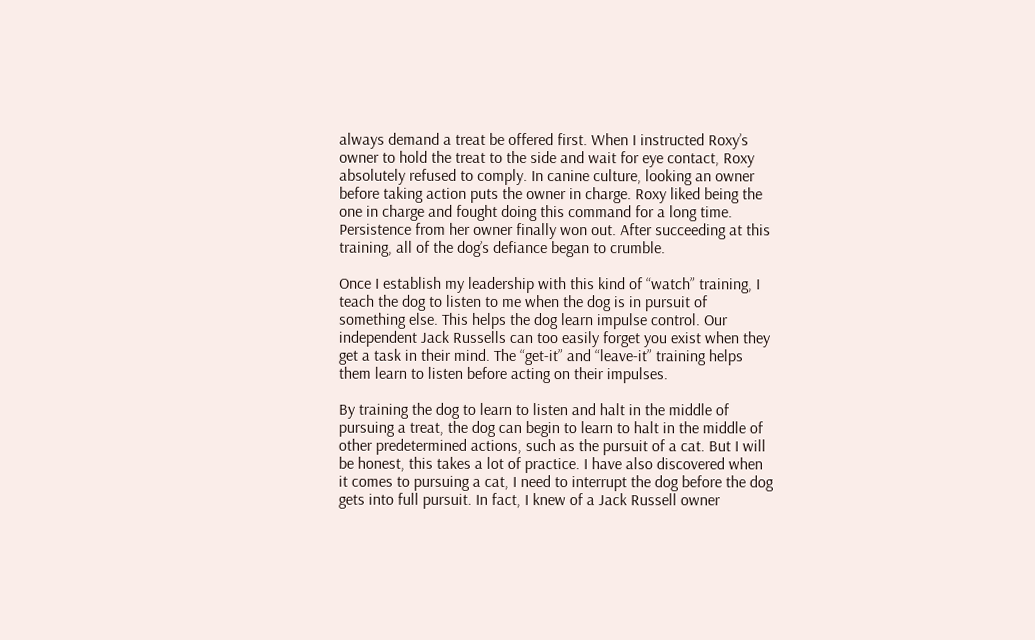always demand a treat be offered first. When I instructed Roxy’s owner to hold the treat to the side and wait for eye contact, Roxy absolutely refused to comply. In canine culture, looking an owner before taking action puts the owner in charge. Roxy liked being the one in charge and fought doing this command for a long time. Persistence from her owner finally won out. After succeeding at this training, all of the dog’s defiance began to crumble.

Once I establish my leadership with this kind of “watch” training, I teach the dog to listen to me when the dog is in pursuit of something else. This helps the dog learn impulse control. Our independent Jack Russells can too easily forget you exist when they get a task in their mind. The “get-it” and “leave-it” training helps them learn to listen before acting on their impulses.

By training the dog to learn to listen and halt in the middle of pursuing a treat, the dog can begin to learn to halt in the middle of other predetermined actions, such as the pursuit of a cat. But I will be honest, this takes a lot of practice. I have also discovered when it comes to pursuing a cat, I need to interrupt the dog before the dog gets into full pursuit. In fact, I knew of a Jack Russell owner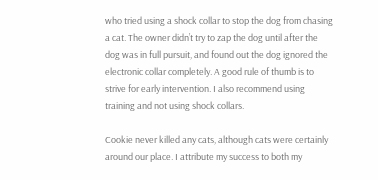who tried using a shock collar to stop the dog from chasing a cat. The owner didn’t try to zap the dog until after the dog was in full pursuit, and found out the dog ignored the electronic collar completely. A good rule of thumb is to strive for early intervention. I also recommend using training and not using shock collars.

Cookie never killed any cats, although cats were certainly around our place. I attribute my success to both my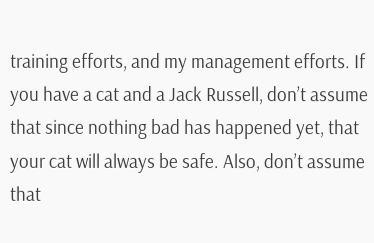training efforts, and my management efforts. If you have a cat and a Jack Russell, don’t assume that since nothing bad has happened yet, that your cat will always be safe. Also, don’t assume that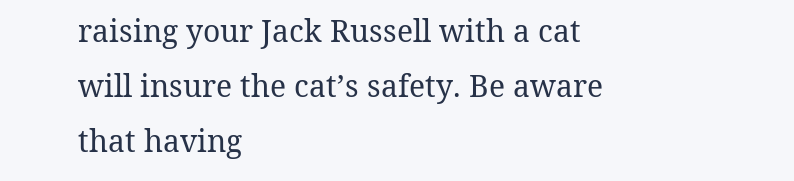raising your Jack Russell with a cat will insure the cat’s safety. Be aware that having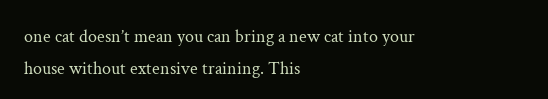one cat doesn’t mean you can bring a new cat into your house without extensive training. This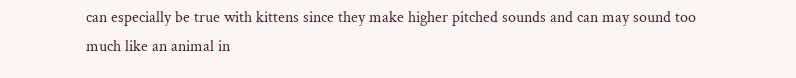can especially be true with kittens since they make higher pitched sounds and can may sound too much like an animal in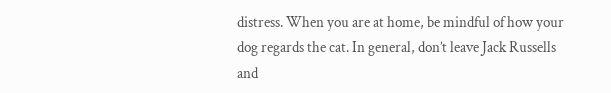distress. When you are at home, be mindful of how your dog regards the cat. In general, don’t leave Jack Russells and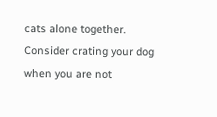cats alone together. Consider crating your dog when you are not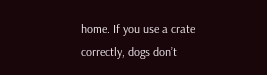home. If you use a crate correctly, dogs don’t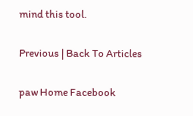mind this tool.

Previous | Back To Articles

paw Home Facebook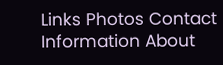Links Photos Contact Information About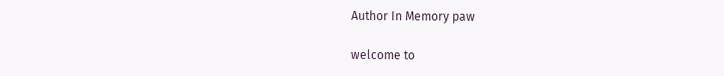Author In Memory paw

welcome to